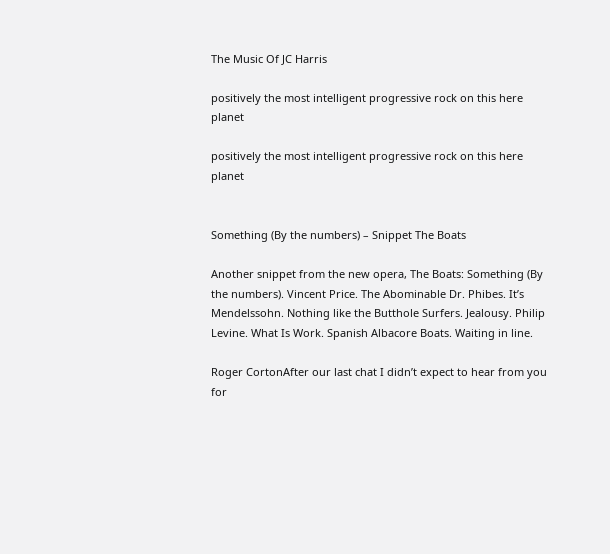The Music Of JC Harris

positively the most intelligent progressive rock on this here planet

positively the most intelligent progressive rock on this here planet


Something (By the numbers) – Snippet The Boats

Another snippet from the new opera, The Boats: Something (By the numbers). Vincent Price. The Abominable Dr. Phibes. It’s Mendelssohn. Nothing like the Butthole Surfers. Jealousy. Philip Levine. What Is Work. Spanish Albacore Boats. Waiting in line.

Roger CortonAfter our last chat I didn’t expect to hear from you for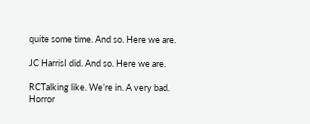quite some time. And so. Here we are.

JC HarrisI did. And so. Here we are.

RCTalking like. We’re in. A very bad. Horror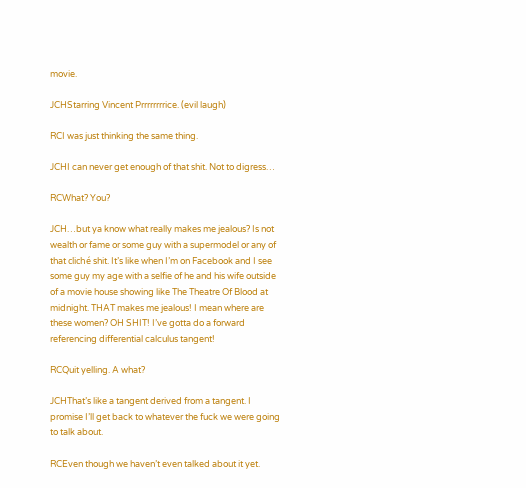movie.

JCHStarring Vincent Prrrrrrrrice. (evil laugh)

RCI was just thinking the same thing.

JCHI can never get enough of that shit. Not to digress…

RCWhat? You?

JCH…but ya know what really makes me jealous? Is not wealth or fame or some guy with a supermodel or any of that cliché shit. It’s like when I’m on Facebook and I see some guy my age with a selfie of he and his wife outside of a movie house showing like The Theatre Of Blood at midnight. THAT makes me jealous! I mean where are these women? OH SHIT! I’ve gotta do a forward referencing differential calculus tangent!

RCQuit yelling. A what?

JCHThat’s like a tangent derived from a tangent. I promise I’ll get back to whatever the fuck we were going to talk about.

RCEven though we haven’t even talked about it yet.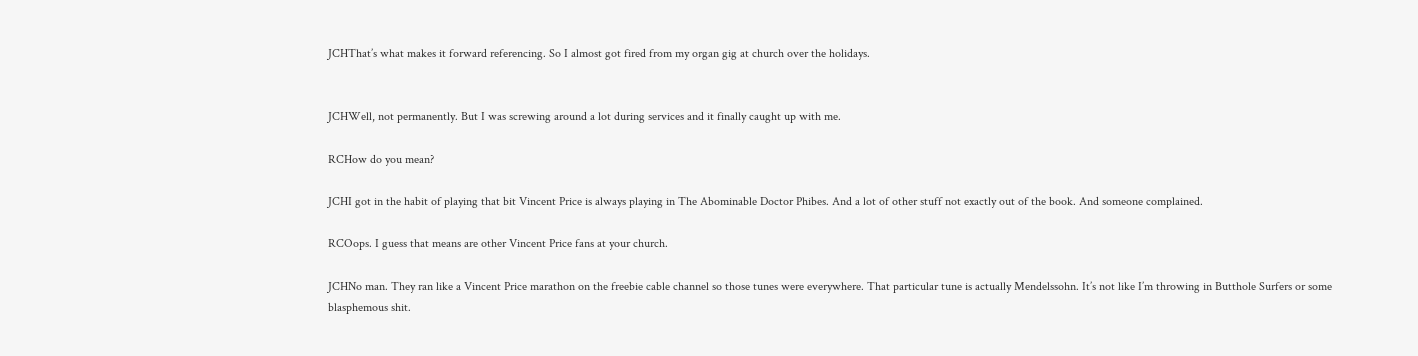JCHThat’s what makes it forward referencing. So I almost got fired from my organ gig at church over the holidays.


JCHWell, not permanently. But I was screwing around a lot during services and it finally caught up with me.

RCHow do you mean?

JCHI got in the habit of playing that bit Vincent Price is always playing in The Abominable Doctor Phibes. And a lot of other stuff not exactly out of the book. And someone complained.

RCOops. I guess that means are other Vincent Price fans at your church.

JCHNo man. They ran like a Vincent Price marathon on the freebie cable channel so those tunes were everywhere. That particular tune is actually Mendelssohn. It’s not like I’m throwing in Butthole Surfers or some blasphemous shit.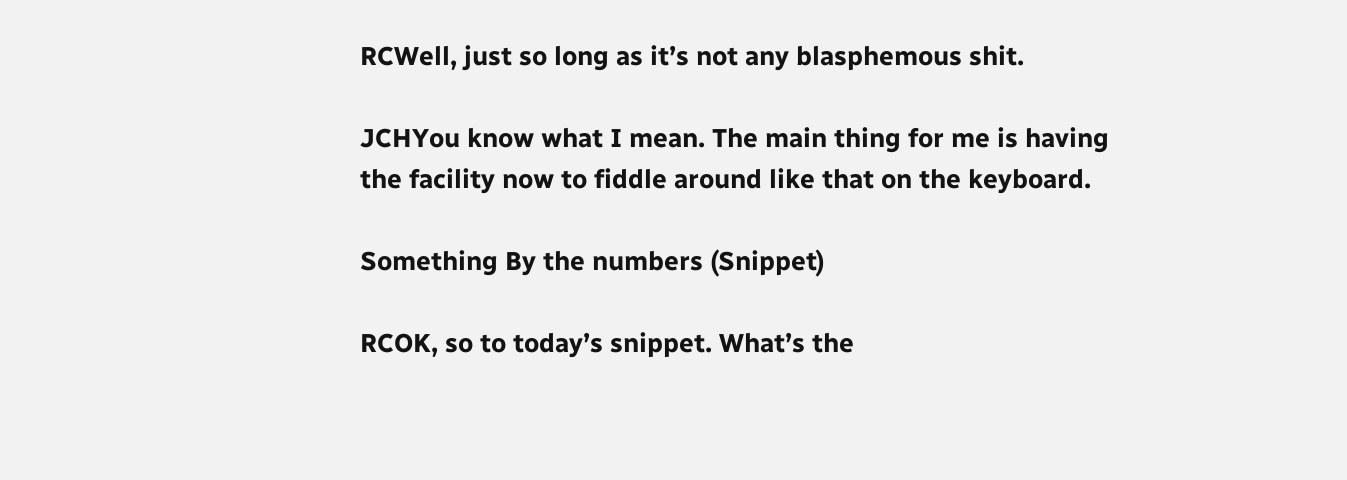RCWell, just so long as it’s not any blasphemous shit.

JCHYou know what I mean. The main thing for me is having the facility now to fiddle around like that on the keyboard.

Something By the numbers (Snippet)

RCOK, so to today’s snippet. What’s the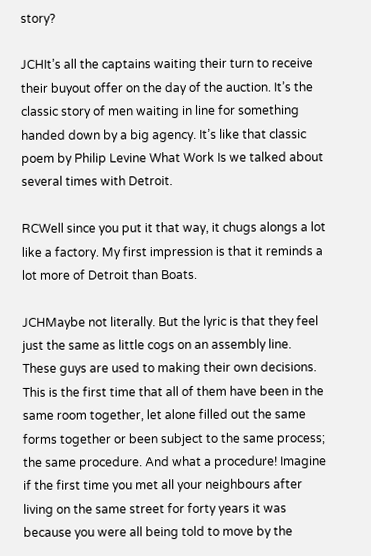story?

JCHIt’s all the captains waiting their turn to receive their buyout offer on the day of the auction. It’s the classic story of men waiting in line for something handed down by a big agency. It’s like that classic poem by Philip Levine What Work Is we talked about several times with Detroit.

RCWell since you put it that way, it chugs alongs a lot like a factory. My first impression is that it reminds a lot more of Detroit than Boats.

JCHMaybe not literally. But the lyric is that they feel just the same as little cogs on an assembly line. These guys are used to making their own decisions. This is the first time that all of them have been in the same room together, let alone filled out the same forms together or been subject to the same process; the same procedure. And what a procedure! Imagine if the first time you met all your neighbours after living on the same street for forty years it was because you were all being told to move by the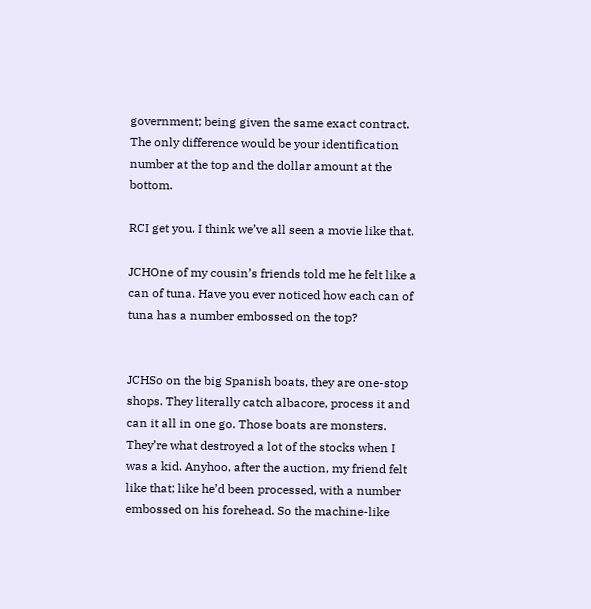government; being given the same exact contract. The only difference would be your identification number at the top and the dollar amount at the bottom.

RCI get you. I think we’ve all seen a movie like that.

JCHOne of my cousin’s friends told me he felt like a can of tuna. Have you ever noticed how each can of tuna has a number embossed on the top?


JCHSo on the big Spanish boats, they are one-stop shops. They literally catch albacore, process it and can it all in one go. Those boats are monsters. They’re what destroyed a lot of the stocks when I was a kid. Anyhoo, after the auction, my friend felt like that; like he’d been processed, with a number embossed on his forehead. So the machine-like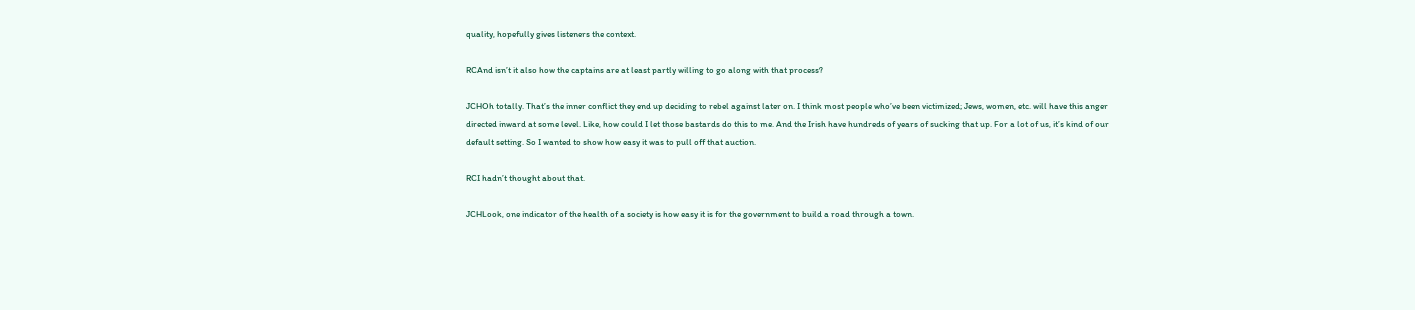quality, hopefully gives listeners the context.

RCAnd isn’t it also how the captains are at least partly willing to go along with that process?

JCHOh totally. That’s the inner conflict they end up deciding to rebel against later on. I think most people who’ve been victimized; Jews, women, etc. will have this anger directed inward at some level. Like, how could I let those bastards do this to me. And the Irish have hundreds of years of sucking that up. For a lot of us, it’s kind of our default setting. So I wanted to show how easy it was to pull off that auction.

RCI hadn’t thought about that.

JCHLook, one indicator of the health of a society is how easy it is for the government to build a road through a town.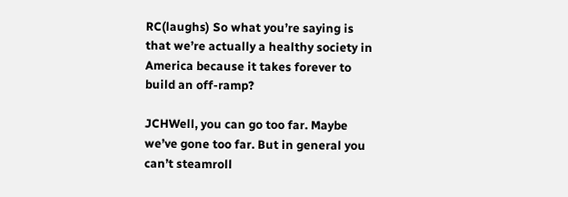RC(laughs) So what you’re saying is that we’re actually a healthy society in America because it takes forever to build an off-ramp?

JCHWell, you can go too far. Maybe we’ve gone too far. But in general you can’t steamroll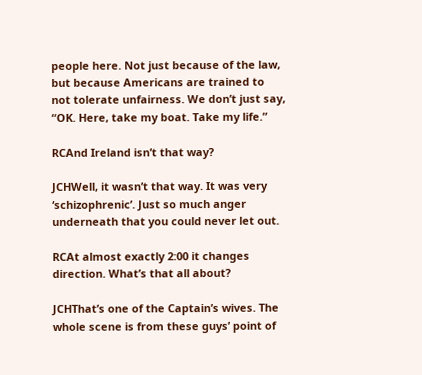people here. Not just because of the law, but because Americans are trained to not tolerate unfairness. We don’t just say, “OK. Here, take my boat. Take my life.”

RCAnd Ireland isn’t that way?

JCHWell, it wasn’t that way. It was very ‘schizophrenic’. Just so much anger underneath that you could never let out.

RCAt almost exactly 2:00 it changes direction. What’s that all about?

JCHThat’s one of the Captain’s wives. The whole scene is from these guys’ point of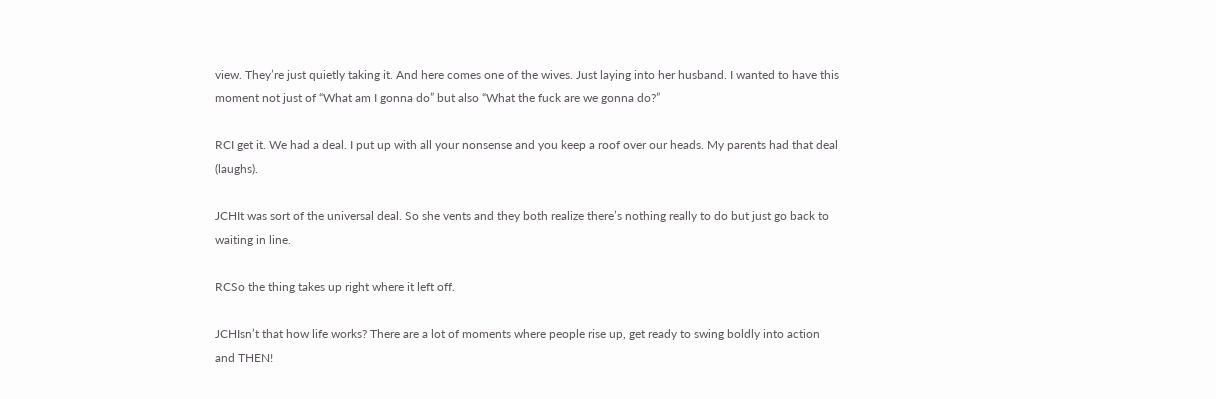view. They’re just quietly taking it. And here comes one of the wives. Just laying into her husband. I wanted to have this moment not just of “What am I gonna do” but also “What the fuck are we gonna do?”

RCI get it. We had a deal. I put up with all your nonsense and you keep a roof over our heads. My parents had that deal (laughs).

JCHIt was sort of the universal deal. So she vents and they both realize there’s nothing really to do but just go back to waiting in line.

RCSo the thing takes up right where it left off.

JCHIsn’t that how life works? There are a lot of moments where people rise up, get ready to swing boldly into action and THEN!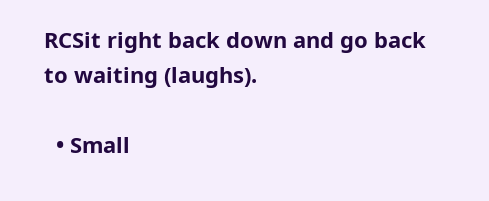RCSit right back down and go back to waiting (laughs).

  • Small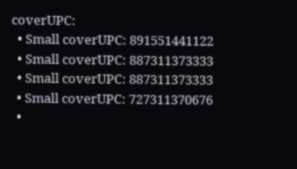coverUPC:
  • Small coverUPC: 891551441122
  • Small coverUPC: 887311373333
  • Small coverUPC: 887311373333
  • Small coverUPC: 727311370676
  •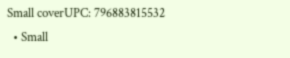Small coverUPC: 796883815532
  • Small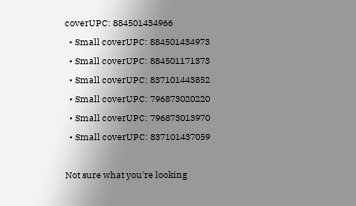coverUPC: 884501434966
  • Small coverUPC: 884501434973
  • Small coverUPC: 884501171373
  • Small coverUPC: 837101443852
  • Small coverUPC: 796873020220
  • Small coverUPC: 796873013970
  • Small coverUPC: 837101437059

Not sure what you're looking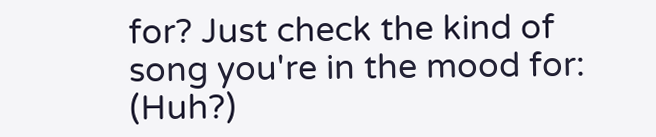for? Just check the kind of song you're in the mood for: (Huh?)